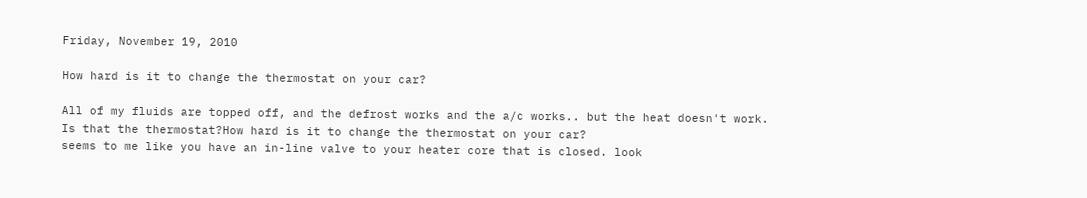Friday, November 19, 2010

How hard is it to change the thermostat on your car?

All of my fluids are topped off, and the defrost works and the a/c works.. but the heat doesn't work. Is that the thermostat?How hard is it to change the thermostat on your car?
seems to me like you have an in-line valve to your heater core that is closed. look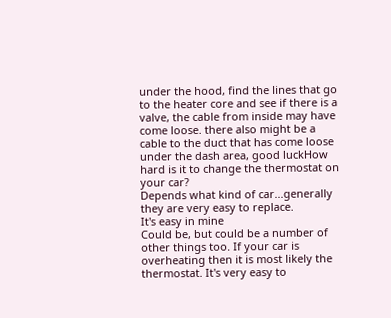under the hood, find the lines that go to the heater core and see if there is a valve, the cable from inside may have come loose. there also might be a cable to the duct that has come loose under the dash area, good luckHow hard is it to change the thermostat on your car?
Depends what kind of car...generally they are very easy to replace.
It's easy in mine
Could be, but could be a number of other things too. If your car is overheating then it is most likely the thermostat. It's very easy to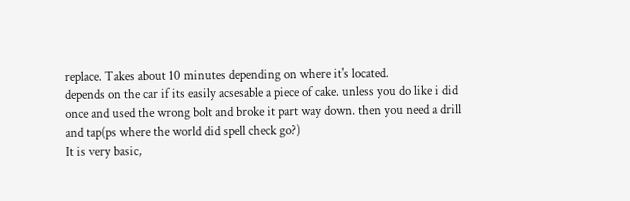replace. Takes about 10 minutes depending on where it's located.
depends on the car if its easily acsesable a piece of cake. unless you do like i did once and used the wrong bolt and broke it part way down. then you need a drill and tap(ps where the world did spell check go?)
It is very basic,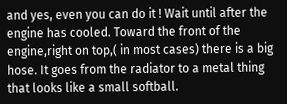and yes, even you can do it ! Wait until after the engine has cooled. Toward the front of the engine,right on top,( in most cases) there is a big hose. It goes from the radiator to a metal thing that looks like a small softball.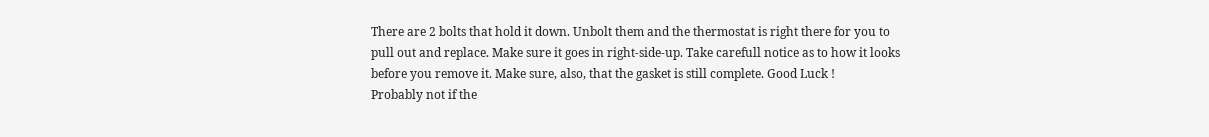There are 2 bolts that hold it down. Unbolt them and the thermostat is right there for you to pull out and replace. Make sure it goes in right-side-up. Take carefull notice as to how it looks before you remove it. Make sure, also, that the gasket is still complete. Good Luck !
Probably not if the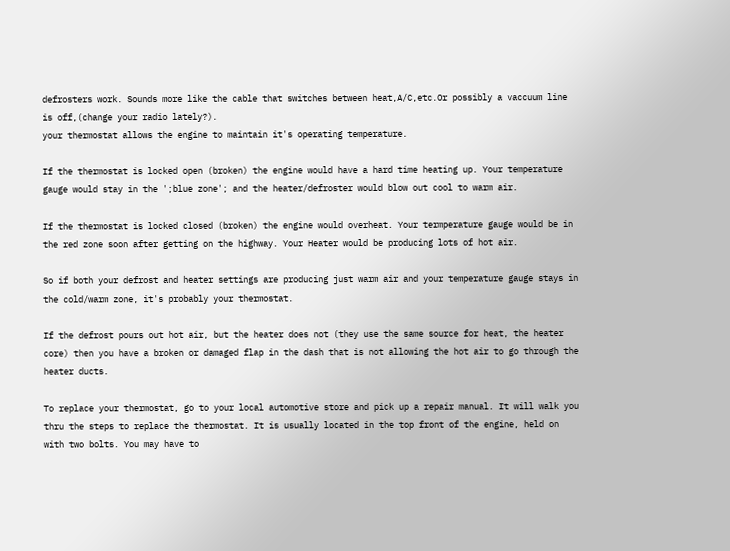defrosters work. Sounds more like the cable that switches between heat,A/C,etc.Or possibly a vaccuum line is off,(change your radio lately?).
your thermostat allows the engine to maintain it's operating temperature.

If the thermostat is locked open (broken) the engine would have a hard time heating up. Your temperature gauge would stay in the ';blue zone'; and the heater/defroster would blow out cool to warm air.

If the thermostat is locked closed (broken) the engine would overheat. Your termperature gauge would be in the red zone soon after getting on the highway. Your Heater would be producing lots of hot air.

So if both your defrost and heater settings are producing just warm air and your temperature gauge stays in the cold/warm zone, it's probably your thermostat.

If the defrost pours out hot air, but the heater does not (they use the same source for heat, the heater core) then you have a broken or damaged flap in the dash that is not allowing the hot air to go through the heater ducts.

To replace your thermostat, go to your local automotive store and pick up a repair manual. It will walk you thru the steps to replace the thermostat. It is usually located in the top front of the engine, held on with two bolts. You may have to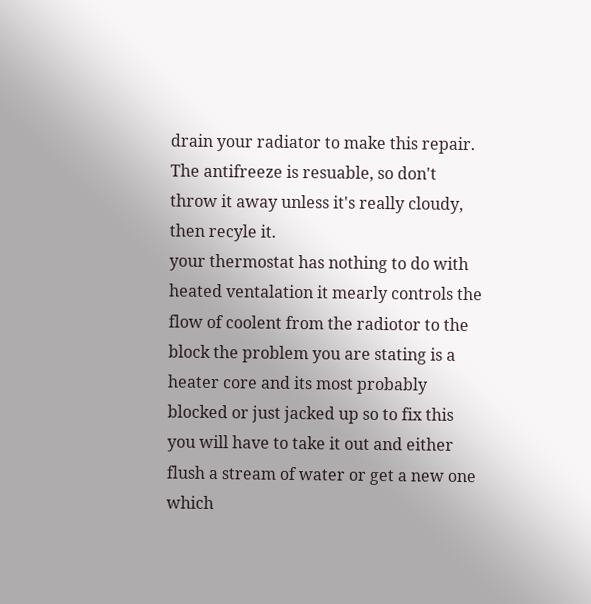drain your radiator to make this repair. The antifreeze is resuable, so don't throw it away unless it's really cloudy, then recyle it.
your thermostat has nothing to do with heated ventalation it mearly controls the flow of coolent from the radiotor to the block the problem you are stating is a heater core and its most probably blocked or just jacked up so to fix this you will have to take it out and either flush a stream of water or get a new one which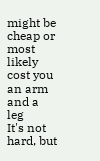might be cheap or most likely cost you an arm and a leg
It's not hard, but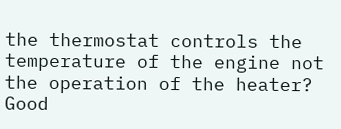the thermostat controls the temperature of the engine not the operation of the heater? Good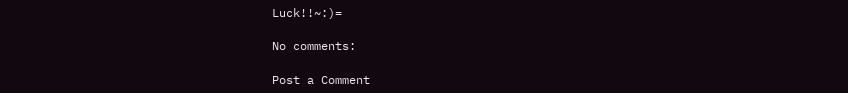Luck!!~:)=

No comments:

Post a Comment